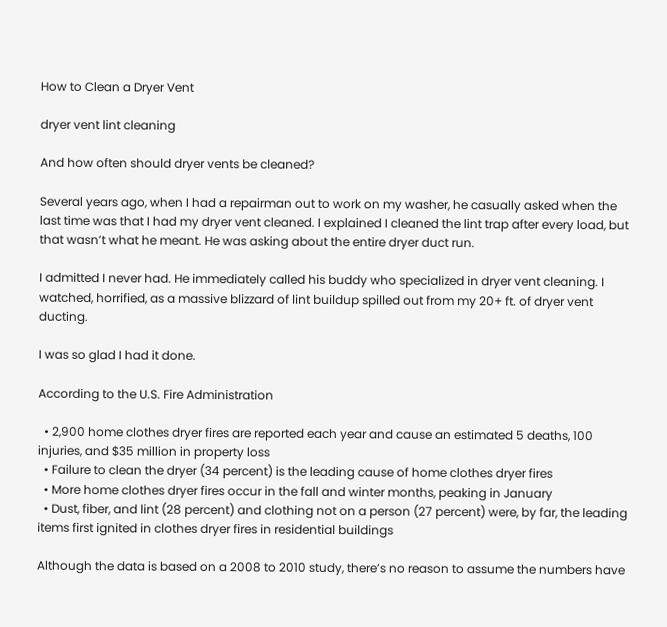How to Clean a Dryer Vent

dryer vent lint cleaning

And how often should dryer vents be cleaned?

Several years ago, when I had a repairman out to work on my washer, he casually asked when the last time was that I had my dryer vent cleaned. I explained I cleaned the lint trap after every load, but that wasn’t what he meant. He was asking about the entire dryer duct run.

I admitted I never had. He immediately called his buddy who specialized in dryer vent cleaning. I watched, horrified, as a massive blizzard of lint buildup spilled out from my 20+ ft. of dryer vent ducting.

I was so glad I had it done.

According to the U.S. Fire Administration

  • 2,900 home clothes dryer fires are reported each year and cause an estimated 5 deaths, 100 injuries, and $35 million in property loss
  • Failure to clean the dryer (34 percent) is the leading cause of home clothes dryer fires
  • More home clothes dryer fires occur in the fall and winter months, peaking in January
  • Dust, fiber, and lint (28 percent) and clothing not on a person (27 percent) were, by far, the leading items first ignited in clothes dryer fires in residential buildings

Although the data is based on a 2008 to 2010 study, there’s no reason to assume the numbers have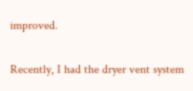improved.

Recently, I had the dryer vent system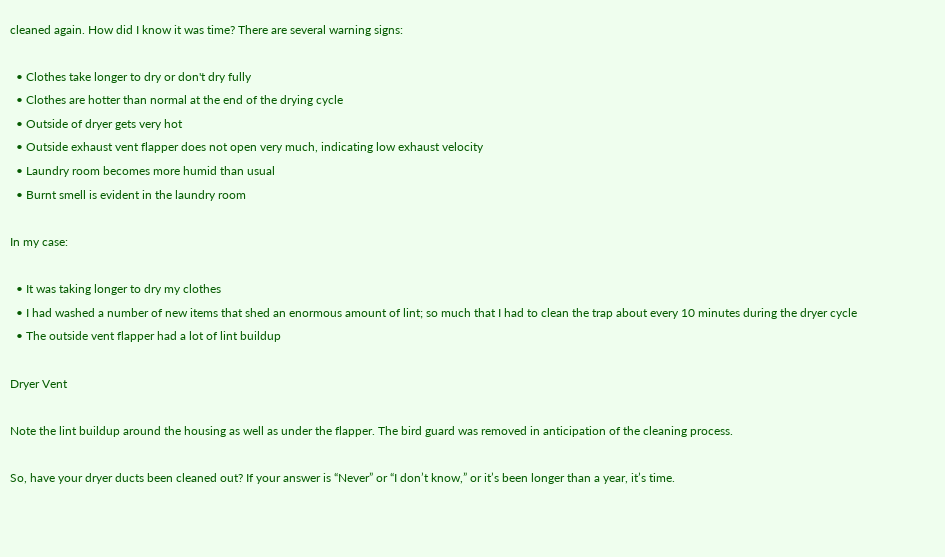cleaned again. How did I know it was time? There are several warning signs:

  • Clothes take longer to dry or don't dry fully
  • Clothes are hotter than normal at the end of the drying cycle
  • Outside of dryer gets very hot
  • Outside exhaust vent flapper does not open very much, indicating low exhaust velocity
  • Laundry room becomes more humid than usual
  • Burnt smell is evident in the laundry room

In my case:

  • It was taking longer to dry my clothes
  • I had washed a number of new items that shed an enormous amount of lint; so much that I had to clean the trap about every 10 minutes during the dryer cycle
  • The outside vent flapper had a lot of lint buildup

Dryer Vent

Note the lint buildup around the housing as well as under the flapper. The bird guard was removed in anticipation of the cleaning process.

So, have your dryer ducts been cleaned out? If your answer is “Never” or “I don’t know,” or it’s been longer than a year, it’s time.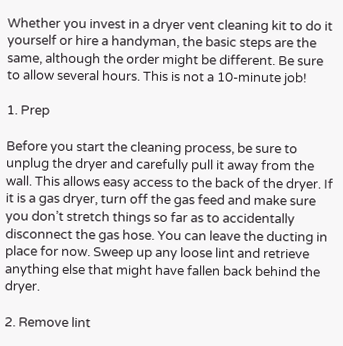Whether you invest in a dryer vent cleaning kit to do it yourself or hire a handyman, the basic steps are the same, although the order might be different. Be sure to allow several hours. This is not a 10-minute job!

1. Prep

Before you start the cleaning process, be sure to unplug the dryer and carefully pull it away from the wall. This allows easy access to the back of the dryer. If it is a gas dryer, turn off the gas feed and make sure you don’t stretch things so far as to accidentally disconnect the gas hose. You can leave the ducting in place for now. Sweep up any loose lint and retrieve anything else that might have fallen back behind the dryer.

2. Remove lint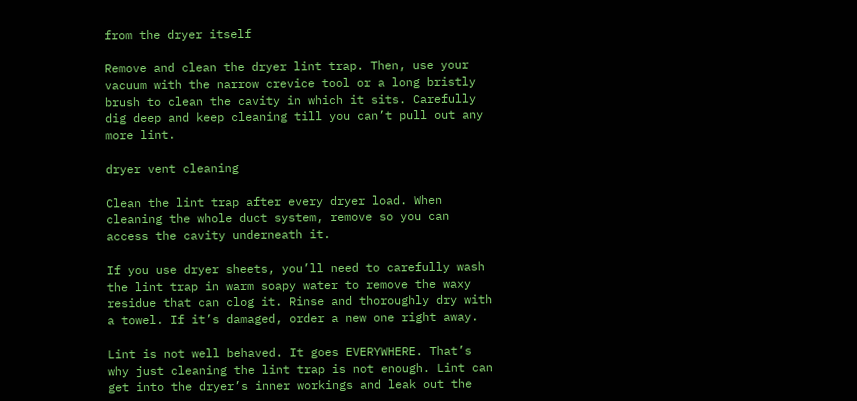from the dryer itself

Remove and clean the dryer lint trap. Then, use your vacuum with the narrow crevice tool or a long bristly brush to clean the cavity in which it sits. Carefully dig deep and keep cleaning till you can’t pull out any more lint.

dryer vent cleaning

Clean the lint trap after every dryer load. When cleaning the whole duct system, remove so you can access the cavity underneath it.

If you use dryer sheets, you’ll need to carefully wash the lint trap in warm soapy water to remove the waxy residue that can clog it. Rinse and thoroughly dry with a towel. If it’s damaged, order a new one right away.

Lint is not well behaved. It goes EVERYWHERE. That’s why just cleaning the lint trap is not enough. Lint can get into the dryer’s inner workings and leak out the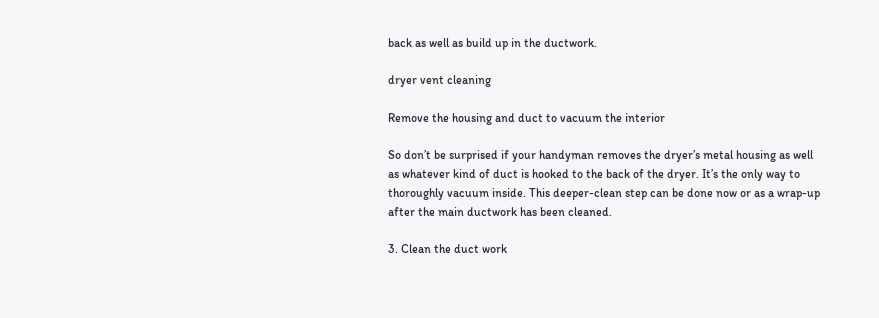back as well as build up in the ductwork.

dryer vent cleaning

Remove the housing and duct to vacuum the interior

So don’t be surprised if your handyman removes the dryer’s metal housing as well as whatever kind of duct is hooked to the back of the dryer. It’s the only way to thoroughly vacuum inside. This deeper-clean step can be done now or as a wrap-up after the main ductwork has been cleaned.

3. Clean the duct work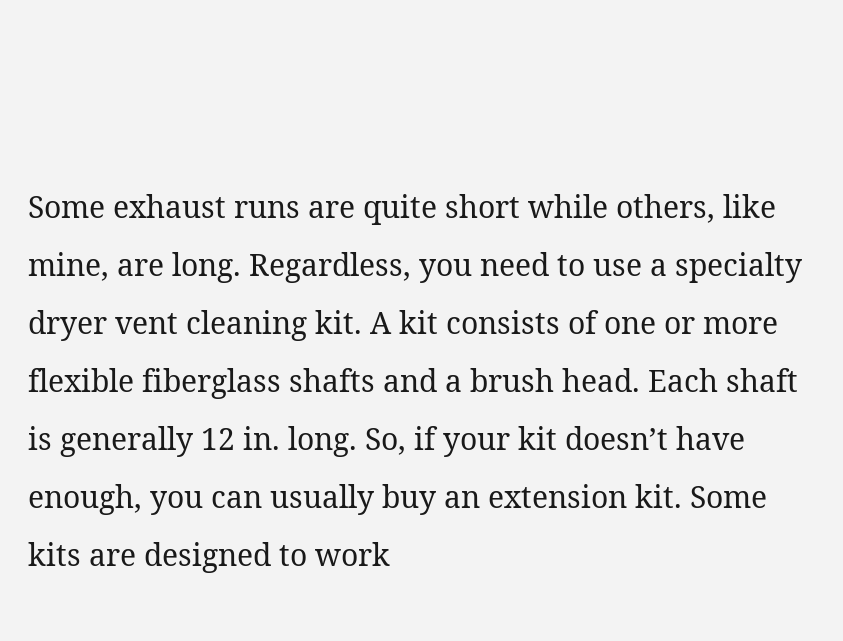Some exhaust runs are quite short while others, like mine, are long. Regardless, you need to use a specialty dryer vent cleaning kit. A kit consists of one or more flexible fiberglass shafts and a brush head. Each shaft is generally 12 in. long. So, if your kit doesn’t have enough, you can usually buy an extension kit. Some kits are designed to work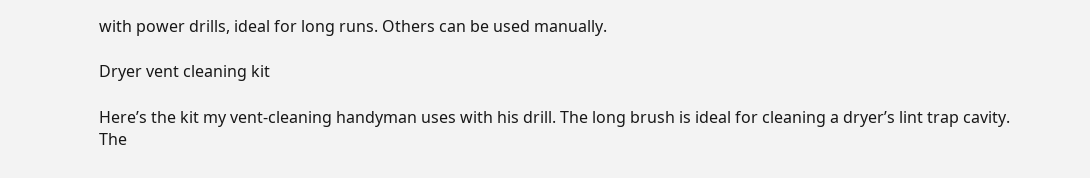with power drills, ideal for long runs. Others can be used manually.

Dryer vent cleaning kit

Here’s the kit my vent-cleaning handyman uses with his drill. The long brush is ideal for cleaning a dryer’s lint trap cavity. The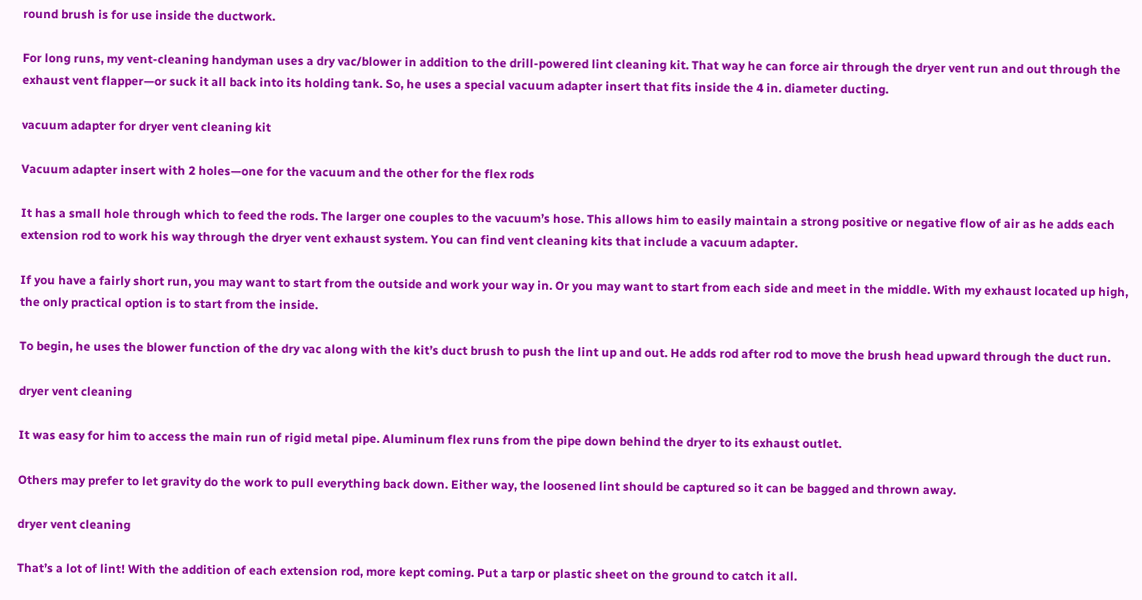round brush is for use inside the ductwork.

For long runs, my vent-cleaning handyman uses a dry vac/blower in addition to the drill-powered lint cleaning kit. That way he can force air through the dryer vent run and out through the exhaust vent flapper—or suck it all back into its holding tank. So, he uses a special vacuum adapter insert that fits inside the 4 in. diameter ducting.

vacuum adapter for dryer vent cleaning kit

Vacuum adapter insert with 2 holes—one for the vacuum and the other for the flex rods

It has a small hole through which to feed the rods. The larger one couples to the vacuum’s hose. This allows him to easily maintain a strong positive or negative flow of air as he adds each extension rod to work his way through the dryer vent exhaust system. You can find vent cleaning kits that include a vacuum adapter.

If you have a fairly short run, you may want to start from the outside and work your way in. Or you may want to start from each side and meet in the middle. With my exhaust located up high, the only practical option is to start from the inside.

To begin, he uses the blower function of the dry vac along with the kit’s duct brush to push the lint up and out. He adds rod after rod to move the brush head upward through the duct run.

dryer vent cleaning

It was easy for him to access the main run of rigid metal pipe. Aluminum flex runs from the pipe down behind the dryer to its exhaust outlet.

Others may prefer to let gravity do the work to pull everything back down. Either way, the loosened lint should be captured so it can be bagged and thrown away.

dryer vent cleaning

That’s a lot of lint! With the addition of each extension rod, more kept coming. Put a tarp or plastic sheet on the ground to catch it all.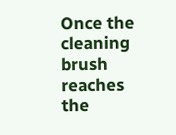Once the cleaning brush reaches the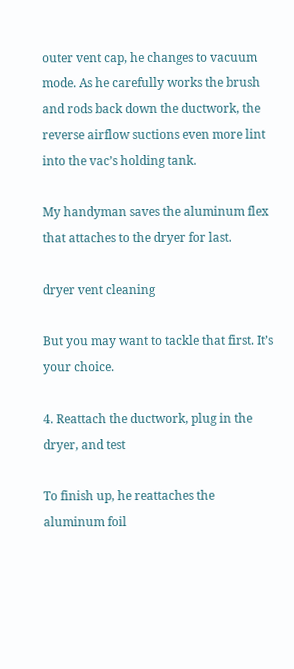outer vent cap, he changes to vacuum mode. As he carefully works the brush and rods back down the ductwork, the reverse airflow suctions even more lint into the vac’s holding tank.

My handyman saves the aluminum flex that attaches to the dryer for last.

dryer vent cleaning

But you may want to tackle that first. It’s your choice.

4. Reattach the ductwork, plug in the dryer, and test

To finish up, he reattaches the aluminum foil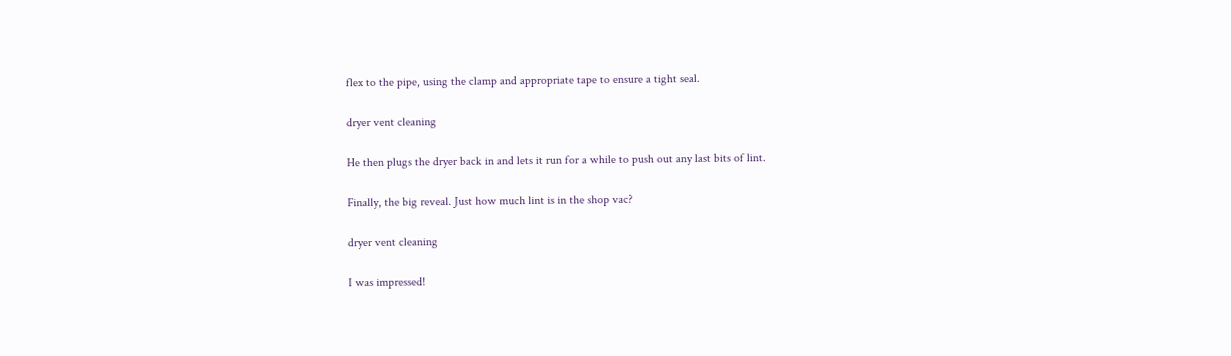flex to the pipe, using the clamp and appropriate tape to ensure a tight seal.

dryer vent cleaning

He then plugs the dryer back in and lets it run for a while to push out any last bits of lint.

Finally, the big reveal. Just how much lint is in the shop vac?

dryer vent cleaning

I was impressed!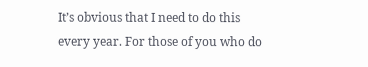It’s obvious that I need to do this every year. For those of you who do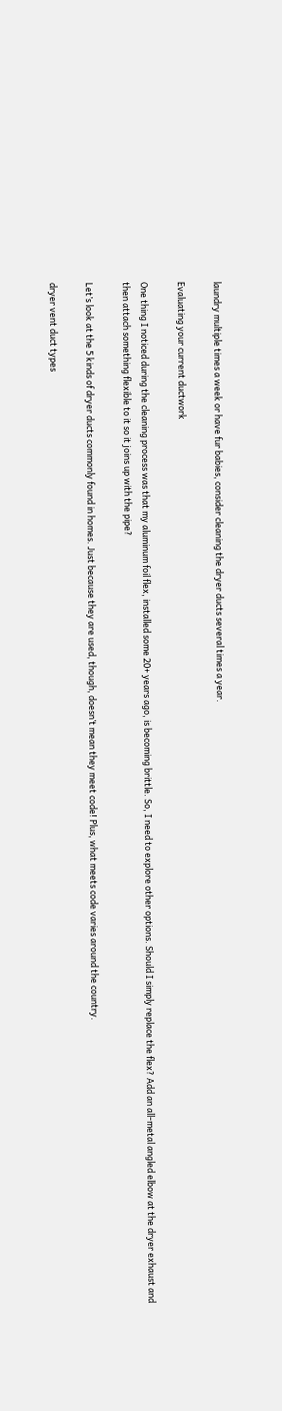laundry multiple times a week or have fur babies, consider cleaning the dryer ducts several times a year.

Evaluating your current ductwork

One thing I noticed during the cleaning process was that my aluminum foil flex, installed some 20+ years ago, is becoming brittle. So, I need to explore other options. Should I simply replace the flex? Add an all-metal angled elbow at the dryer exhaust and then attach something flexible to it so it joins up with the pipe?

Let’s look at the 5 kinds of dryer ducts commonly found in homes. Just because they are used, though, doesn’t mean they meet code! Plus, what meets code varies around the country.

dryer vent duct types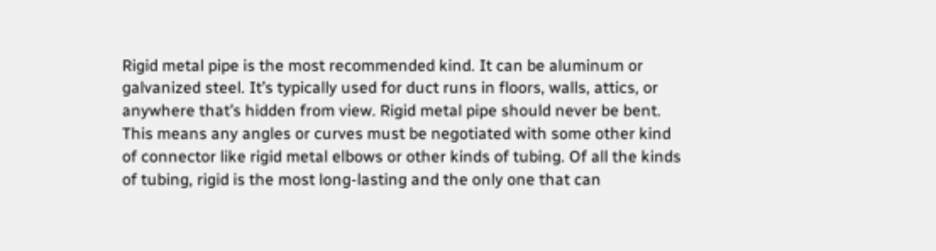Rigid metal pipe is the most recommended kind. It can be aluminum or galvanized steel. It’s typically used for duct runs in floors, walls, attics, or anywhere that’s hidden from view. Rigid metal pipe should never be bent. This means any angles or curves must be negotiated with some other kind of connector like rigid metal elbows or other kinds of tubing. Of all the kinds of tubing, rigid is the most long-lasting and the only one that can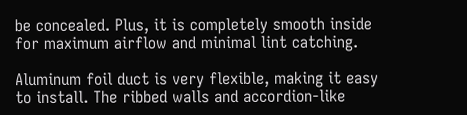be concealed. Plus, it is completely smooth inside for maximum airflow and minimal lint catching.

Aluminum foil duct is very flexible, making it easy to install. The ribbed walls and accordion-like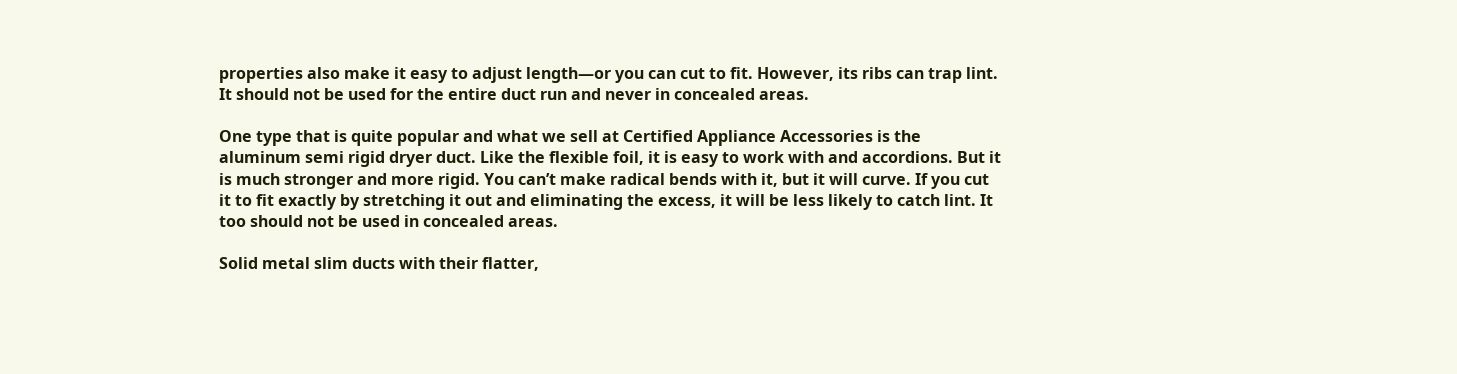properties also make it easy to adjust length—or you can cut to fit. However, its ribs can trap lint. It should not be used for the entire duct run and never in concealed areas.

One type that is quite popular and what we sell at Certified Appliance Accessories is the aluminum semi rigid dryer duct. Like the flexible foil, it is easy to work with and accordions. But it is much stronger and more rigid. You can’t make radical bends with it, but it will curve. If you cut it to fit exactly by stretching it out and eliminating the excess, it will be less likely to catch lint. It too should not be used in concealed areas.

Solid metal slim ducts with their flatter,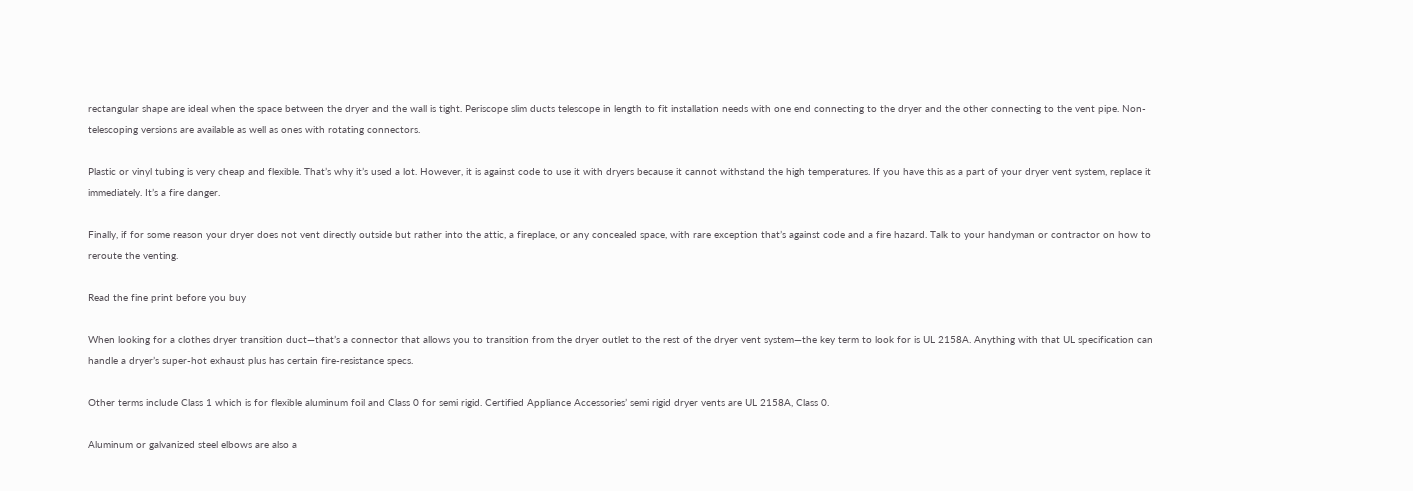rectangular shape are ideal when the space between the dryer and the wall is tight. Periscope slim ducts telescope in length to fit installation needs with one end connecting to the dryer and the other connecting to the vent pipe. Non-telescoping versions are available as well as ones with rotating connectors.

Plastic or vinyl tubing is very cheap and flexible. That’s why it’s used a lot. However, it is against code to use it with dryers because it cannot withstand the high temperatures. If you have this as a part of your dryer vent system, replace it immediately. It’s a fire danger.

Finally, if for some reason your dryer does not vent directly outside but rather into the attic, a fireplace, or any concealed space, with rare exception that’s against code and a fire hazard. Talk to your handyman or contractor on how to reroute the venting.

Read the fine print before you buy

When looking for a clothes dryer transition duct—that’s a connector that allows you to transition from the dryer outlet to the rest of the dryer vent system—the key term to look for is UL 2158A. Anything with that UL specification can handle a dryer’s super-hot exhaust plus has certain fire-resistance specs.

Other terms include Class 1 which is for flexible aluminum foil and Class 0 for semi rigid. Certified Appliance Accessories’ semi rigid dryer vents are UL 2158A, Class 0.

Aluminum or galvanized steel elbows are also a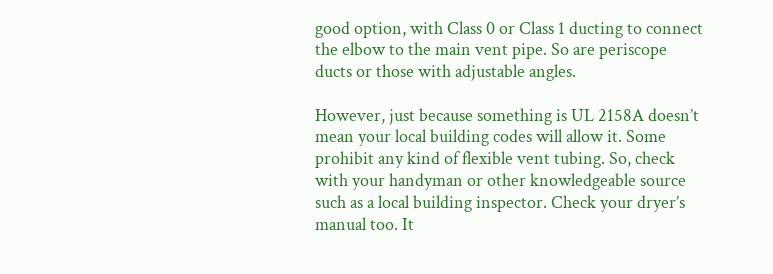good option, with Class 0 or Class 1 ducting to connect the elbow to the main vent pipe. So are periscope ducts or those with adjustable angles.

However, just because something is UL 2158A doesn’t mean your local building codes will allow it. Some prohibit any kind of flexible vent tubing. So, check with your handyman or other knowledgeable source such as a local building inspector. Check your dryer’s manual too. It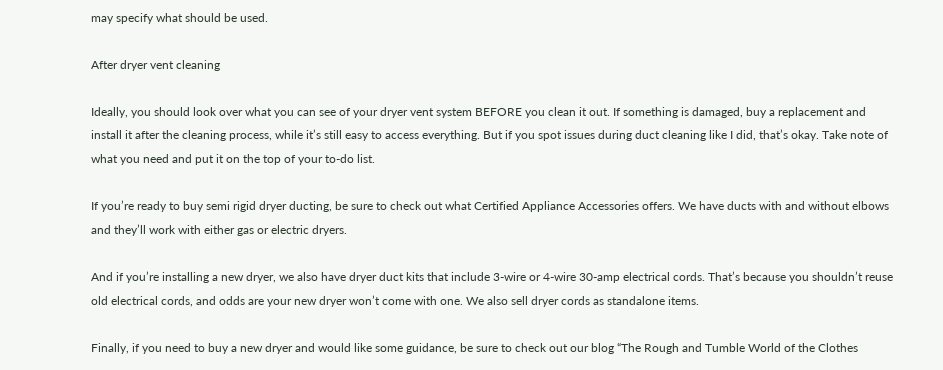may specify what should be used.

After dryer vent cleaning

Ideally, you should look over what you can see of your dryer vent system BEFORE you clean it out. If something is damaged, buy a replacement and install it after the cleaning process, while it’s still easy to access everything. But if you spot issues during duct cleaning like I did, that’s okay. Take note of what you need and put it on the top of your to-do list.

If you’re ready to buy semi rigid dryer ducting, be sure to check out what Certified Appliance Accessories offers. We have ducts with and without elbows and they’ll work with either gas or electric dryers.

And if you’re installing a new dryer, we also have dryer duct kits that include 3-wire or 4-wire 30-amp electrical cords. That’s because you shouldn’t reuse old electrical cords, and odds are your new dryer won’t come with one. We also sell dryer cords as standalone items.

Finally, if you need to buy a new dryer and would like some guidance, be sure to check out our blog “The Rough and Tumble World of the Clothes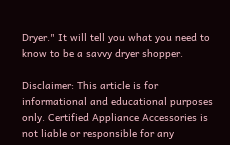Dryer." It will tell you what you need to know to be a savvy dryer shopper.

Disclaimer: This article is for informational and educational purposes only. Certified Appliance Accessories is not liable or responsible for any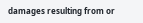damages resulting from or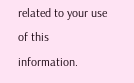related to your use of this information.